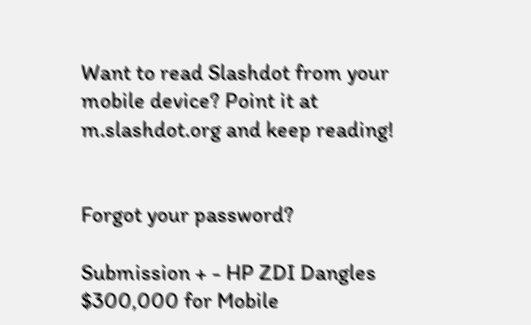Want to read Slashdot from your mobile device? Point it at m.slashdot.org and keep reading!


Forgot your password?

Submission + - HP ZDI Dangles $300,000 for Mobile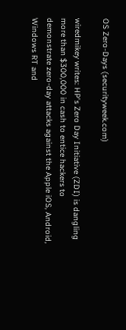OS Zero-Days (securityweek.com)

wiredmikey writes: HP's Zero Day Initiative (ZDI) is dangling more than $300,000 in cash to entice hackers to demonstrate zero-day attacks against the Apple iOS, Android, Windows RT and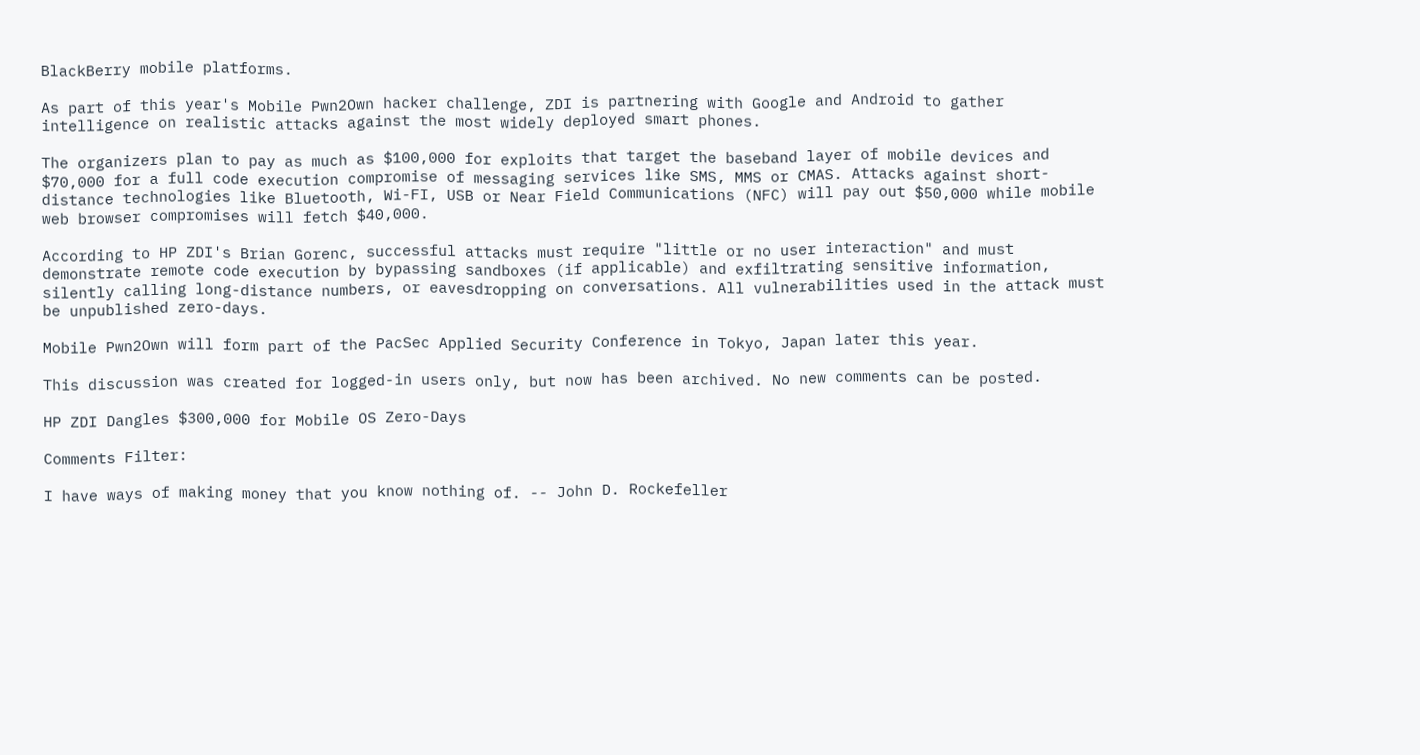BlackBerry mobile platforms.

As part of this year's Mobile Pwn2Own hacker challenge, ZDI is partnering with Google and Android to gather intelligence on realistic attacks against the most widely deployed smart phones.

The organizers plan to pay as much as $100,000 for exploits that target the baseband layer of mobile devices and $70,000 for a full code execution compromise of messaging services like SMS, MMS or CMAS. Attacks against short-distance technologies like Bluetooth, Wi-FI, USB or Near Field Communications (NFC) will pay out $50,000 while mobile web browser compromises will fetch $40,000.

According to HP ZDI's Brian Gorenc, successful attacks must require "little or no user interaction" and must demonstrate remote code execution by bypassing sandboxes (if applicable) and exfiltrating sensitive information, silently calling long-distance numbers, or eavesdropping on conversations. All vulnerabilities used in the attack must be unpublished zero-days.

Mobile Pwn2Own will form part of the PacSec Applied Security Conference in Tokyo, Japan later this year.

This discussion was created for logged-in users only, but now has been archived. No new comments can be posted.

HP ZDI Dangles $300,000 for Mobile OS Zero-Days

Comments Filter:

I have ways of making money that you know nothing of. -- John D. Rockefeller